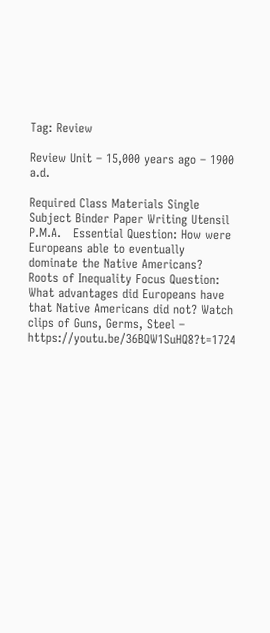Tag: Review

Review Unit – 15,000 years ago – 1900 a.d.

Required Class Materials Single Subject Binder Paper Writing Utensil P.M.A.   Essential Question: How were Europeans able to eventually dominate the Native Americans?   Roots of Inequality Focus Question: What advantages did Europeans have that Native Americans did not? Watch clips of Guns, Germs, Steel – https://youtu.be/36BQW1SuHQ8?t=1724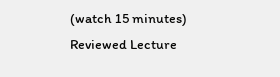(watch 15 minutes) Reviewed Lecture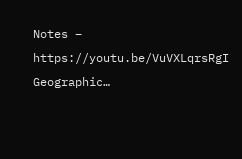Notes – https://youtu.be/VuVXLqrsRgI Geographic…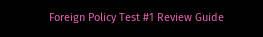Foreign Policy Test #1 Review Guide